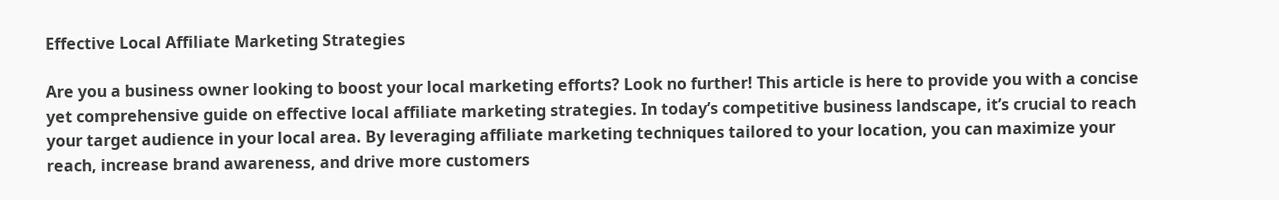Effective Local Affiliate Marketing Strategies

Are you a business owner looking to boost your local marketing efforts? Look no further! This article is here to provide you with a concise yet comprehensive guide on effective local affiliate marketing strategies. In today’s competitive business landscape, it’s crucial to reach your target audience in your local area. By leveraging affiliate marketing techniques tailored to your location, you can maximize your reach, increase brand awareness, and drive more customers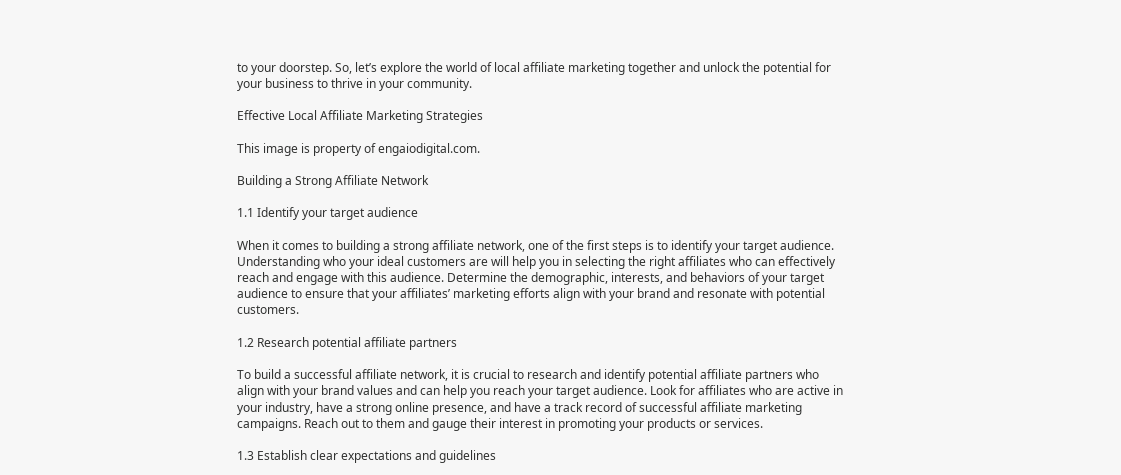to your doorstep. So, let’s explore the world of local affiliate marketing together and unlock the potential for your business to thrive in your community.

Effective Local Affiliate Marketing Strategies

This image is property of engaiodigital.com.

Building a Strong Affiliate Network

1.1 Identify your target audience

When it comes to building a strong affiliate network, one of the first steps is to identify your target audience. Understanding who your ideal customers are will help you in selecting the right affiliates who can effectively reach and engage with this audience. Determine the demographic, interests, and behaviors of your target audience to ensure that your affiliates’ marketing efforts align with your brand and resonate with potential customers.

1.2 Research potential affiliate partners

To build a successful affiliate network, it is crucial to research and identify potential affiliate partners who align with your brand values and can help you reach your target audience. Look for affiliates who are active in your industry, have a strong online presence, and have a track record of successful affiliate marketing campaigns. Reach out to them and gauge their interest in promoting your products or services.

1.3 Establish clear expectations and guidelines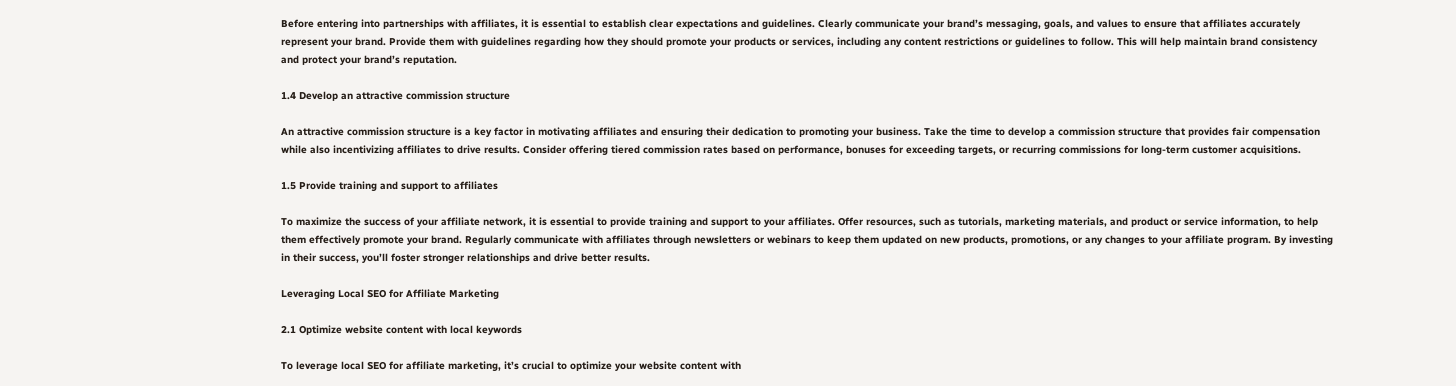Before entering into partnerships with affiliates, it is essential to establish clear expectations and guidelines. Clearly communicate your brand’s messaging, goals, and values to ensure that affiliates accurately represent your brand. Provide them with guidelines regarding how they should promote your products or services, including any content restrictions or guidelines to follow. This will help maintain brand consistency and protect your brand’s reputation.

1.4 Develop an attractive commission structure

An attractive commission structure is a key factor in motivating affiliates and ensuring their dedication to promoting your business. Take the time to develop a commission structure that provides fair compensation while also incentivizing affiliates to drive results. Consider offering tiered commission rates based on performance, bonuses for exceeding targets, or recurring commissions for long-term customer acquisitions.

1.5 Provide training and support to affiliates

To maximize the success of your affiliate network, it is essential to provide training and support to your affiliates. Offer resources, such as tutorials, marketing materials, and product or service information, to help them effectively promote your brand. Regularly communicate with affiliates through newsletters or webinars to keep them updated on new products, promotions, or any changes to your affiliate program. By investing in their success, you’ll foster stronger relationships and drive better results.

Leveraging Local SEO for Affiliate Marketing

2.1 Optimize website content with local keywords

To leverage local SEO for affiliate marketing, it’s crucial to optimize your website content with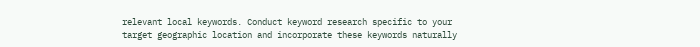relevant local keywords. Conduct keyword research specific to your target geographic location and incorporate these keywords naturally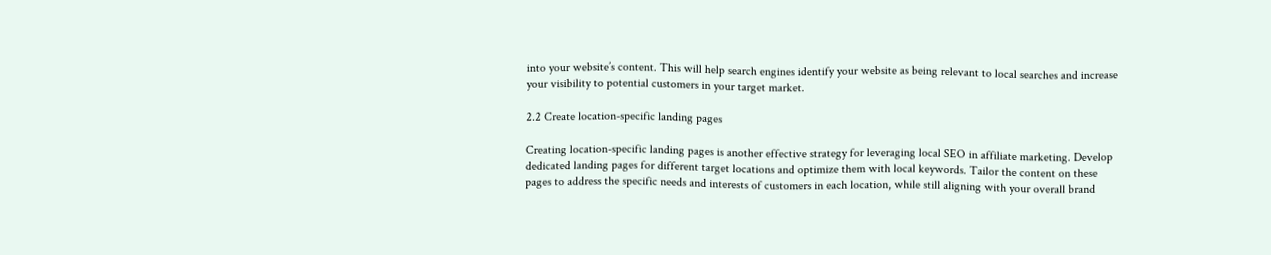into your website’s content. This will help search engines identify your website as being relevant to local searches and increase your visibility to potential customers in your target market.

2.2 Create location-specific landing pages

Creating location-specific landing pages is another effective strategy for leveraging local SEO in affiliate marketing. Develop dedicated landing pages for different target locations and optimize them with local keywords. Tailor the content on these pages to address the specific needs and interests of customers in each location, while still aligning with your overall brand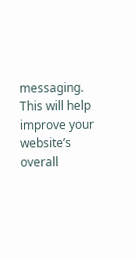messaging. This will help improve your website’s overall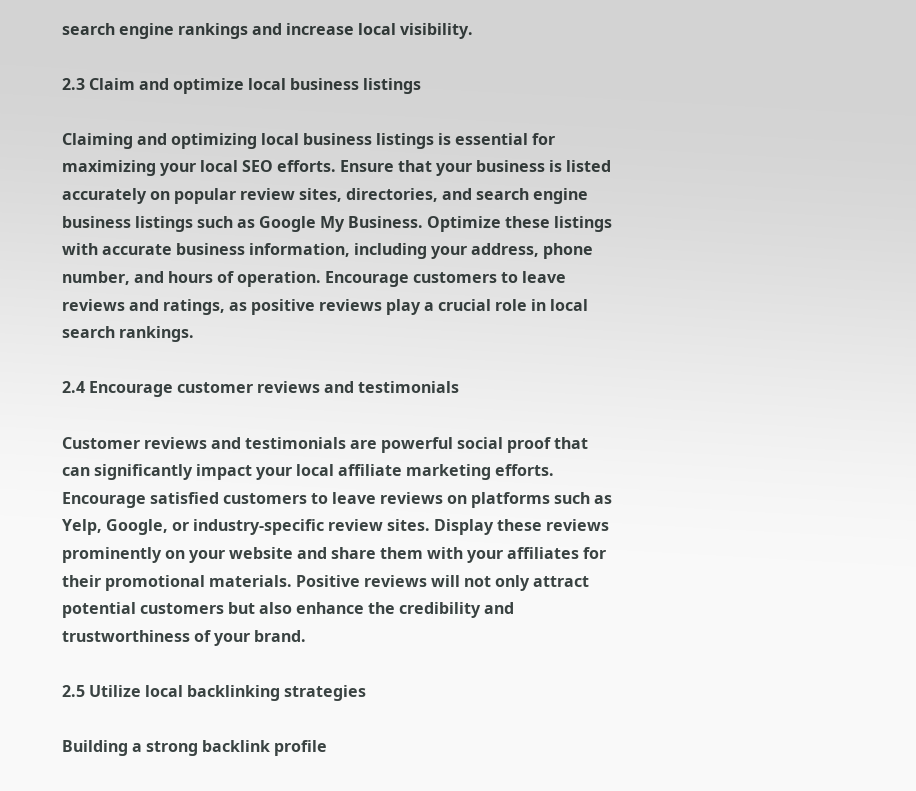search engine rankings and increase local visibility.

2.3 Claim and optimize local business listings

Claiming and optimizing local business listings is essential for maximizing your local SEO efforts. Ensure that your business is listed accurately on popular review sites, directories, and search engine business listings such as Google My Business. Optimize these listings with accurate business information, including your address, phone number, and hours of operation. Encourage customers to leave reviews and ratings, as positive reviews play a crucial role in local search rankings.

2.4 Encourage customer reviews and testimonials

Customer reviews and testimonials are powerful social proof that can significantly impact your local affiliate marketing efforts. Encourage satisfied customers to leave reviews on platforms such as Yelp, Google, or industry-specific review sites. Display these reviews prominently on your website and share them with your affiliates for their promotional materials. Positive reviews will not only attract potential customers but also enhance the credibility and trustworthiness of your brand.

2.5 Utilize local backlinking strategies

Building a strong backlink profile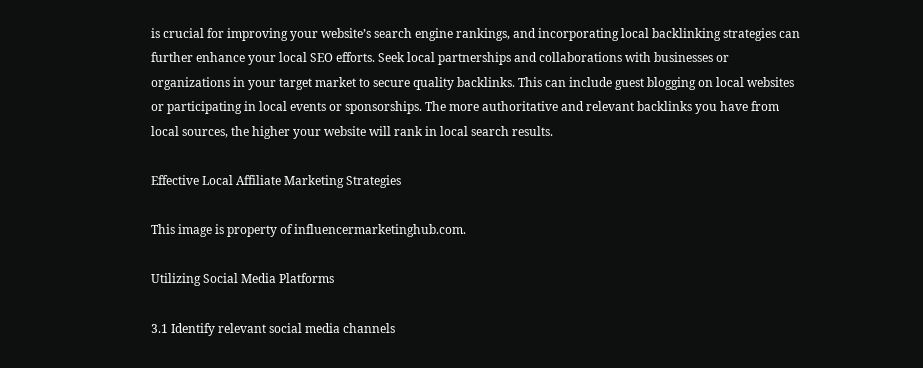is crucial for improving your website’s search engine rankings, and incorporating local backlinking strategies can further enhance your local SEO efforts. Seek local partnerships and collaborations with businesses or organizations in your target market to secure quality backlinks. This can include guest blogging on local websites or participating in local events or sponsorships. The more authoritative and relevant backlinks you have from local sources, the higher your website will rank in local search results.

Effective Local Affiliate Marketing Strategies

This image is property of influencermarketinghub.com.

Utilizing Social Media Platforms

3.1 Identify relevant social media channels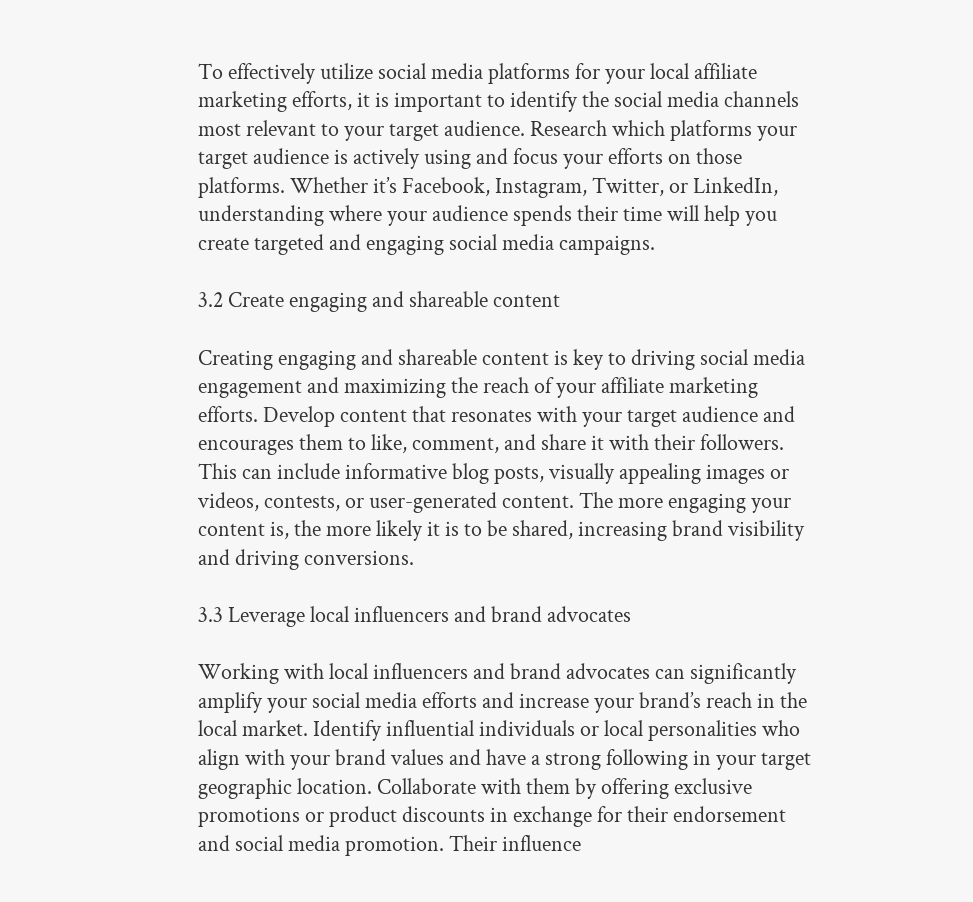To effectively utilize social media platforms for your local affiliate marketing efforts, it is important to identify the social media channels most relevant to your target audience. Research which platforms your target audience is actively using and focus your efforts on those platforms. Whether it’s Facebook, Instagram, Twitter, or LinkedIn, understanding where your audience spends their time will help you create targeted and engaging social media campaigns.

3.2 Create engaging and shareable content

Creating engaging and shareable content is key to driving social media engagement and maximizing the reach of your affiliate marketing efforts. Develop content that resonates with your target audience and encourages them to like, comment, and share it with their followers. This can include informative blog posts, visually appealing images or videos, contests, or user-generated content. The more engaging your content is, the more likely it is to be shared, increasing brand visibility and driving conversions.

3.3 Leverage local influencers and brand advocates

Working with local influencers and brand advocates can significantly amplify your social media efforts and increase your brand’s reach in the local market. Identify influential individuals or local personalities who align with your brand values and have a strong following in your target geographic location. Collaborate with them by offering exclusive promotions or product discounts in exchange for their endorsement and social media promotion. Their influence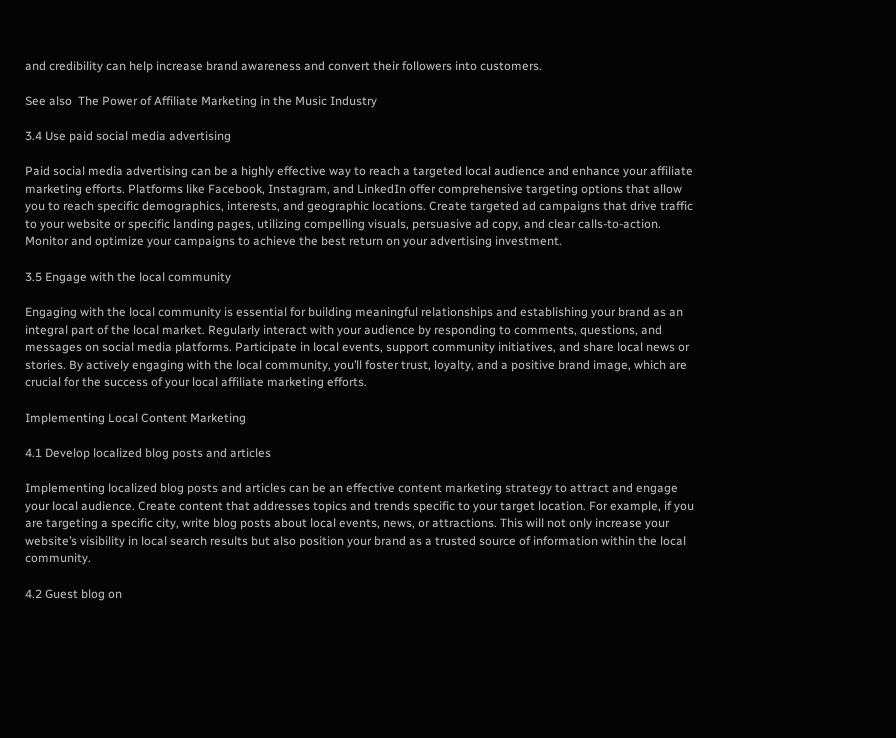and credibility can help increase brand awareness and convert their followers into customers.

See also  The Power of Affiliate Marketing in the Music Industry

3.4 Use paid social media advertising

Paid social media advertising can be a highly effective way to reach a targeted local audience and enhance your affiliate marketing efforts. Platforms like Facebook, Instagram, and LinkedIn offer comprehensive targeting options that allow you to reach specific demographics, interests, and geographic locations. Create targeted ad campaigns that drive traffic to your website or specific landing pages, utilizing compelling visuals, persuasive ad copy, and clear calls-to-action. Monitor and optimize your campaigns to achieve the best return on your advertising investment.

3.5 Engage with the local community

Engaging with the local community is essential for building meaningful relationships and establishing your brand as an integral part of the local market. Regularly interact with your audience by responding to comments, questions, and messages on social media platforms. Participate in local events, support community initiatives, and share local news or stories. By actively engaging with the local community, you’ll foster trust, loyalty, and a positive brand image, which are crucial for the success of your local affiliate marketing efforts.

Implementing Local Content Marketing

4.1 Develop localized blog posts and articles

Implementing localized blog posts and articles can be an effective content marketing strategy to attract and engage your local audience. Create content that addresses topics and trends specific to your target location. For example, if you are targeting a specific city, write blog posts about local events, news, or attractions. This will not only increase your website’s visibility in local search results but also position your brand as a trusted source of information within the local community.

4.2 Guest blog on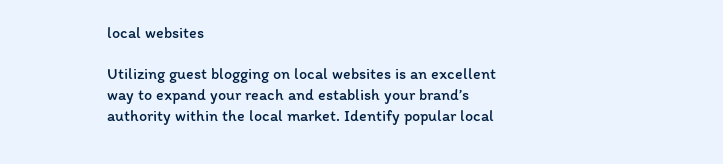local websites

Utilizing guest blogging on local websites is an excellent way to expand your reach and establish your brand’s authority within the local market. Identify popular local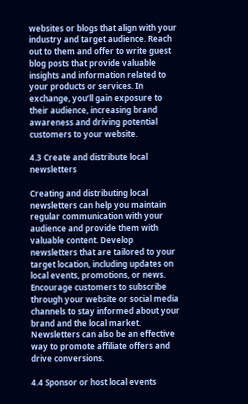websites or blogs that align with your industry and target audience. Reach out to them and offer to write guest blog posts that provide valuable insights and information related to your products or services. In exchange, you’ll gain exposure to their audience, increasing brand awareness and driving potential customers to your website.

4.3 Create and distribute local newsletters

Creating and distributing local newsletters can help you maintain regular communication with your audience and provide them with valuable content. Develop newsletters that are tailored to your target location, including updates on local events, promotions, or news. Encourage customers to subscribe through your website or social media channels to stay informed about your brand and the local market. Newsletters can also be an effective way to promote affiliate offers and drive conversions.

4.4 Sponsor or host local events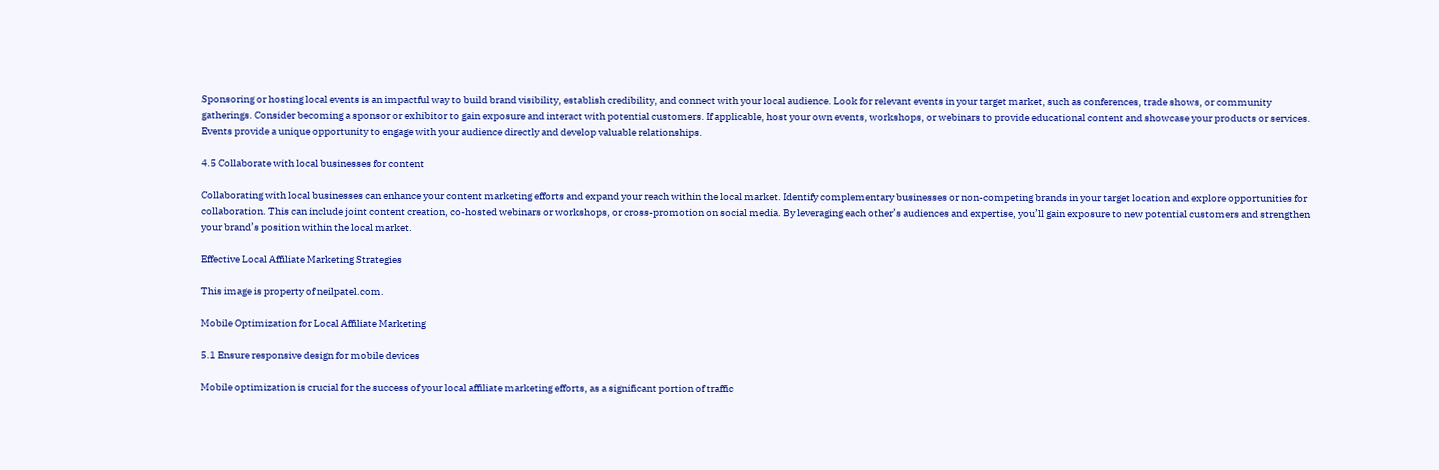Sponsoring or hosting local events is an impactful way to build brand visibility, establish credibility, and connect with your local audience. Look for relevant events in your target market, such as conferences, trade shows, or community gatherings. Consider becoming a sponsor or exhibitor to gain exposure and interact with potential customers. If applicable, host your own events, workshops, or webinars to provide educational content and showcase your products or services. Events provide a unique opportunity to engage with your audience directly and develop valuable relationships.

4.5 Collaborate with local businesses for content

Collaborating with local businesses can enhance your content marketing efforts and expand your reach within the local market. Identify complementary businesses or non-competing brands in your target location and explore opportunities for collaboration. This can include joint content creation, co-hosted webinars or workshops, or cross-promotion on social media. By leveraging each other’s audiences and expertise, you’ll gain exposure to new potential customers and strengthen your brand’s position within the local market.

Effective Local Affiliate Marketing Strategies

This image is property of neilpatel.com.

Mobile Optimization for Local Affiliate Marketing

5.1 Ensure responsive design for mobile devices

Mobile optimization is crucial for the success of your local affiliate marketing efforts, as a significant portion of traffic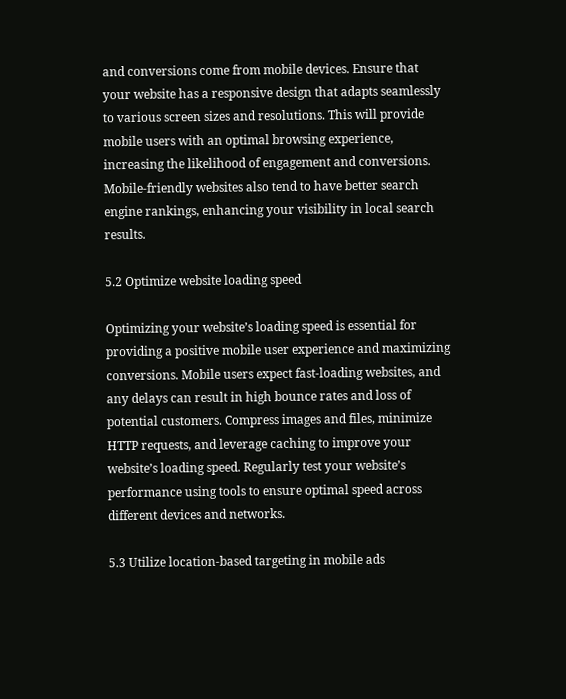and conversions come from mobile devices. Ensure that your website has a responsive design that adapts seamlessly to various screen sizes and resolutions. This will provide mobile users with an optimal browsing experience, increasing the likelihood of engagement and conversions. Mobile-friendly websites also tend to have better search engine rankings, enhancing your visibility in local search results.

5.2 Optimize website loading speed

Optimizing your website’s loading speed is essential for providing a positive mobile user experience and maximizing conversions. Mobile users expect fast-loading websites, and any delays can result in high bounce rates and loss of potential customers. Compress images and files, minimize HTTP requests, and leverage caching to improve your website’s loading speed. Regularly test your website’s performance using tools to ensure optimal speed across different devices and networks.

5.3 Utilize location-based targeting in mobile ads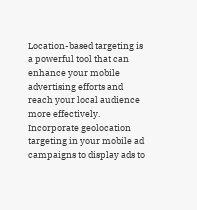Location-based targeting is a powerful tool that can enhance your mobile advertising efforts and reach your local audience more effectively. Incorporate geolocation targeting in your mobile ad campaigns to display ads to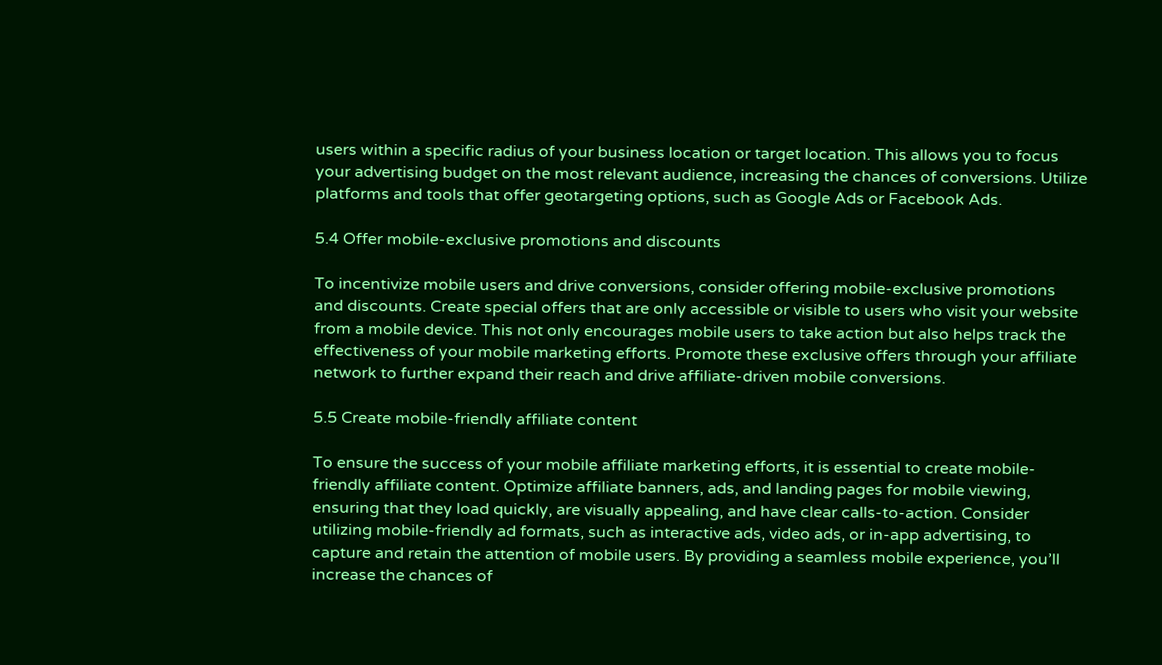users within a specific radius of your business location or target location. This allows you to focus your advertising budget on the most relevant audience, increasing the chances of conversions. Utilize platforms and tools that offer geotargeting options, such as Google Ads or Facebook Ads.

5.4 Offer mobile-exclusive promotions and discounts

To incentivize mobile users and drive conversions, consider offering mobile-exclusive promotions and discounts. Create special offers that are only accessible or visible to users who visit your website from a mobile device. This not only encourages mobile users to take action but also helps track the effectiveness of your mobile marketing efforts. Promote these exclusive offers through your affiliate network to further expand their reach and drive affiliate-driven mobile conversions.

5.5 Create mobile-friendly affiliate content

To ensure the success of your mobile affiliate marketing efforts, it is essential to create mobile-friendly affiliate content. Optimize affiliate banners, ads, and landing pages for mobile viewing, ensuring that they load quickly, are visually appealing, and have clear calls-to-action. Consider utilizing mobile-friendly ad formats, such as interactive ads, video ads, or in-app advertising, to capture and retain the attention of mobile users. By providing a seamless mobile experience, you’ll increase the chances of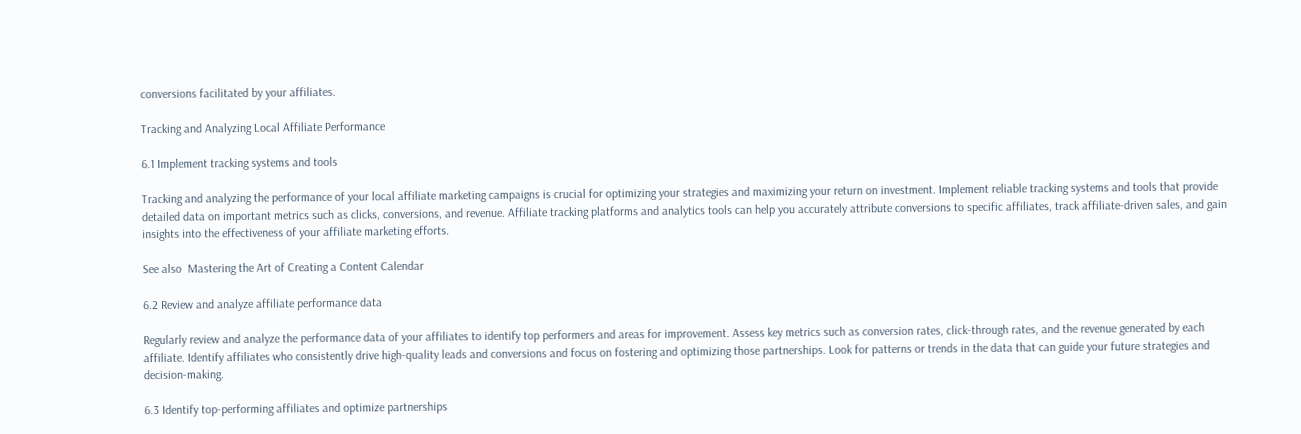conversions facilitated by your affiliates.

Tracking and Analyzing Local Affiliate Performance

6.1 Implement tracking systems and tools

Tracking and analyzing the performance of your local affiliate marketing campaigns is crucial for optimizing your strategies and maximizing your return on investment. Implement reliable tracking systems and tools that provide detailed data on important metrics such as clicks, conversions, and revenue. Affiliate tracking platforms and analytics tools can help you accurately attribute conversions to specific affiliates, track affiliate-driven sales, and gain insights into the effectiveness of your affiliate marketing efforts.

See also  Mastering the Art of Creating a Content Calendar

6.2 Review and analyze affiliate performance data

Regularly review and analyze the performance data of your affiliates to identify top performers and areas for improvement. Assess key metrics such as conversion rates, click-through rates, and the revenue generated by each affiliate. Identify affiliates who consistently drive high-quality leads and conversions and focus on fostering and optimizing those partnerships. Look for patterns or trends in the data that can guide your future strategies and decision-making.

6.3 Identify top-performing affiliates and optimize partnerships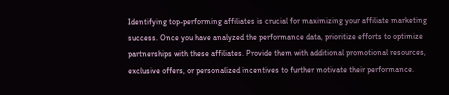Identifying top-performing affiliates is crucial for maximizing your affiliate marketing success. Once you have analyzed the performance data, prioritize efforts to optimize partnerships with these affiliates. Provide them with additional promotional resources, exclusive offers, or personalized incentives to further motivate their performance.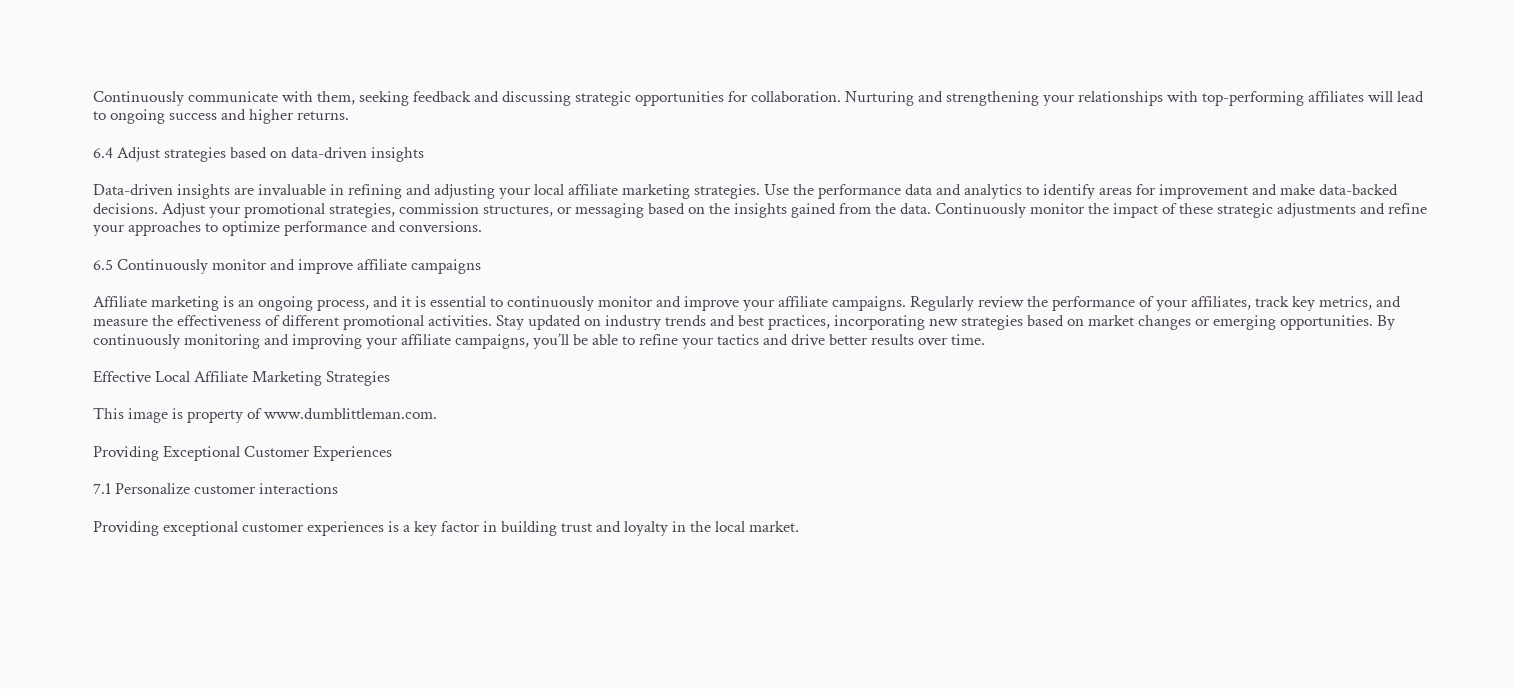Continuously communicate with them, seeking feedback and discussing strategic opportunities for collaboration. Nurturing and strengthening your relationships with top-performing affiliates will lead to ongoing success and higher returns.

6.4 Adjust strategies based on data-driven insights

Data-driven insights are invaluable in refining and adjusting your local affiliate marketing strategies. Use the performance data and analytics to identify areas for improvement and make data-backed decisions. Adjust your promotional strategies, commission structures, or messaging based on the insights gained from the data. Continuously monitor the impact of these strategic adjustments and refine your approaches to optimize performance and conversions.

6.5 Continuously monitor and improve affiliate campaigns

Affiliate marketing is an ongoing process, and it is essential to continuously monitor and improve your affiliate campaigns. Regularly review the performance of your affiliates, track key metrics, and measure the effectiveness of different promotional activities. Stay updated on industry trends and best practices, incorporating new strategies based on market changes or emerging opportunities. By continuously monitoring and improving your affiliate campaigns, you’ll be able to refine your tactics and drive better results over time.

Effective Local Affiliate Marketing Strategies

This image is property of www.dumblittleman.com.

Providing Exceptional Customer Experiences

7.1 Personalize customer interactions

Providing exceptional customer experiences is a key factor in building trust and loyalty in the local market.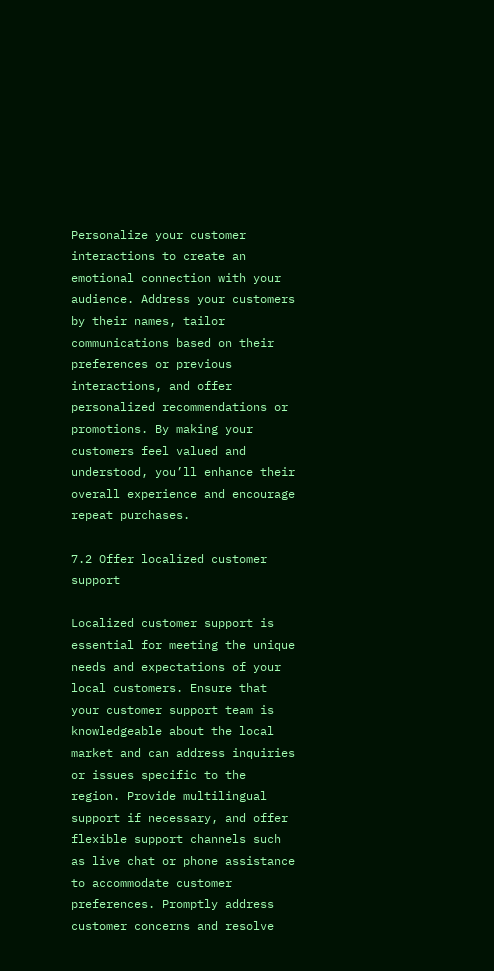Personalize your customer interactions to create an emotional connection with your audience. Address your customers by their names, tailor communications based on their preferences or previous interactions, and offer personalized recommendations or promotions. By making your customers feel valued and understood, you’ll enhance their overall experience and encourage repeat purchases.

7.2 Offer localized customer support

Localized customer support is essential for meeting the unique needs and expectations of your local customers. Ensure that your customer support team is knowledgeable about the local market and can address inquiries or issues specific to the region. Provide multilingual support if necessary, and offer flexible support channels such as live chat or phone assistance to accommodate customer preferences. Promptly address customer concerns and resolve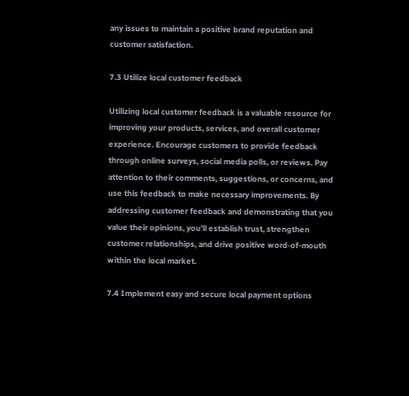any issues to maintain a positive brand reputation and customer satisfaction.

7.3 Utilize local customer feedback

Utilizing local customer feedback is a valuable resource for improving your products, services, and overall customer experience. Encourage customers to provide feedback through online surveys, social media polls, or reviews. Pay attention to their comments, suggestions, or concerns, and use this feedback to make necessary improvements. By addressing customer feedback and demonstrating that you value their opinions, you’ll establish trust, strengthen customer relationships, and drive positive word-of-mouth within the local market.

7.4 Implement easy and secure local payment options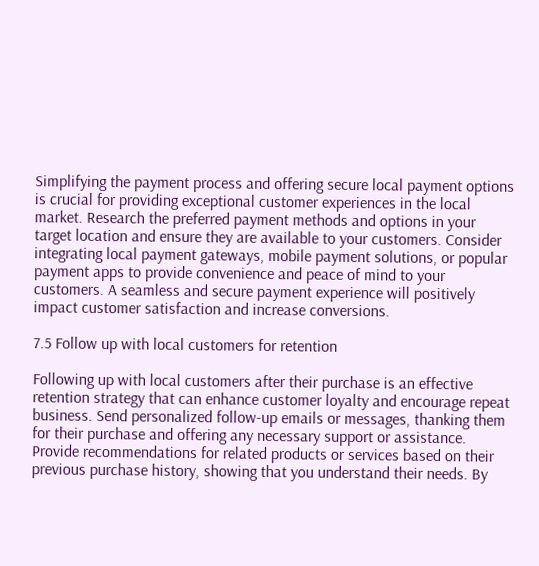Simplifying the payment process and offering secure local payment options is crucial for providing exceptional customer experiences in the local market. Research the preferred payment methods and options in your target location and ensure they are available to your customers. Consider integrating local payment gateways, mobile payment solutions, or popular payment apps to provide convenience and peace of mind to your customers. A seamless and secure payment experience will positively impact customer satisfaction and increase conversions.

7.5 Follow up with local customers for retention

Following up with local customers after their purchase is an effective retention strategy that can enhance customer loyalty and encourage repeat business. Send personalized follow-up emails or messages, thanking them for their purchase and offering any necessary support or assistance. Provide recommendations for related products or services based on their previous purchase history, showing that you understand their needs. By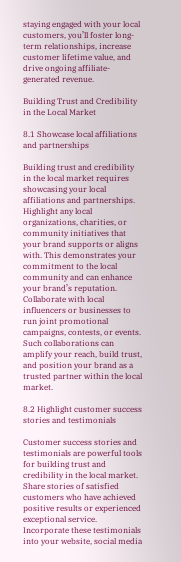staying engaged with your local customers, you’ll foster long-term relationships, increase customer lifetime value, and drive ongoing affiliate-generated revenue.

Building Trust and Credibility in the Local Market

8.1 Showcase local affiliations and partnerships

Building trust and credibility in the local market requires showcasing your local affiliations and partnerships. Highlight any local organizations, charities, or community initiatives that your brand supports or aligns with. This demonstrates your commitment to the local community and can enhance your brand’s reputation. Collaborate with local influencers or businesses to run joint promotional campaigns, contests, or events. Such collaborations can amplify your reach, build trust, and position your brand as a trusted partner within the local market.

8.2 Highlight customer success stories and testimonials

Customer success stories and testimonials are powerful tools for building trust and credibility in the local market. Share stories of satisfied customers who have achieved positive results or experienced exceptional service. Incorporate these testimonials into your website, social media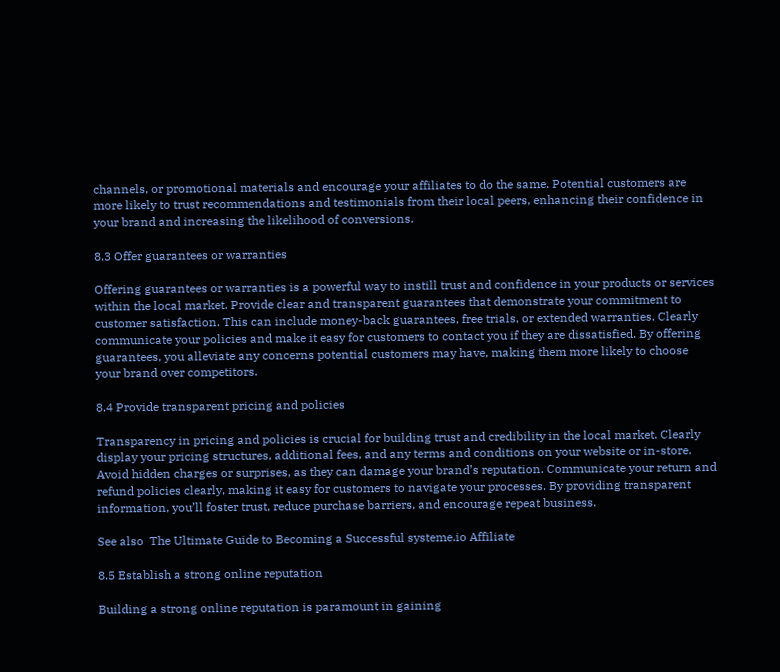channels, or promotional materials and encourage your affiliates to do the same. Potential customers are more likely to trust recommendations and testimonials from their local peers, enhancing their confidence in your brand and increasing the likelihood of conversions.

8.3 Offer guarantees or warranties

Offering guarantees or warranties is a powerful way to instill trust and confidence in your products or services within the local market. Provide clear and transparent guarantees that demonstrate your commitment to customer satisfaction. This can include money-back guarantees, free trials, or extended warranties. Clearly communicate your policies and make it easy for customers to contact you if they are dissatisfied. By offering guarantees, you alleviate any concerns potential customers may have, making them more likely to choose your brand over competitors.

8.4 Provide transparent pricing and policies

Transparency in pricing and policies is crucial for building trust and credibility in the local market. Clearly display your pricing structures, additional fees, and any terms and conditions on your website or in-store. Avoid hidden charges or surprises, as they can damage your brand’s reputation. Communicate your return and refund policies clearly, making it easy for customers to navigate your processes. By providing transparent information, you’ll foster trust, reduce purchase barriers, and encourage repeat business.

See also  The Ultimate Guide to Becoming a Successful systeme.io Affiliate

8.5 Establish a strong online reputation

Building a strong online reputation is paramount in gaining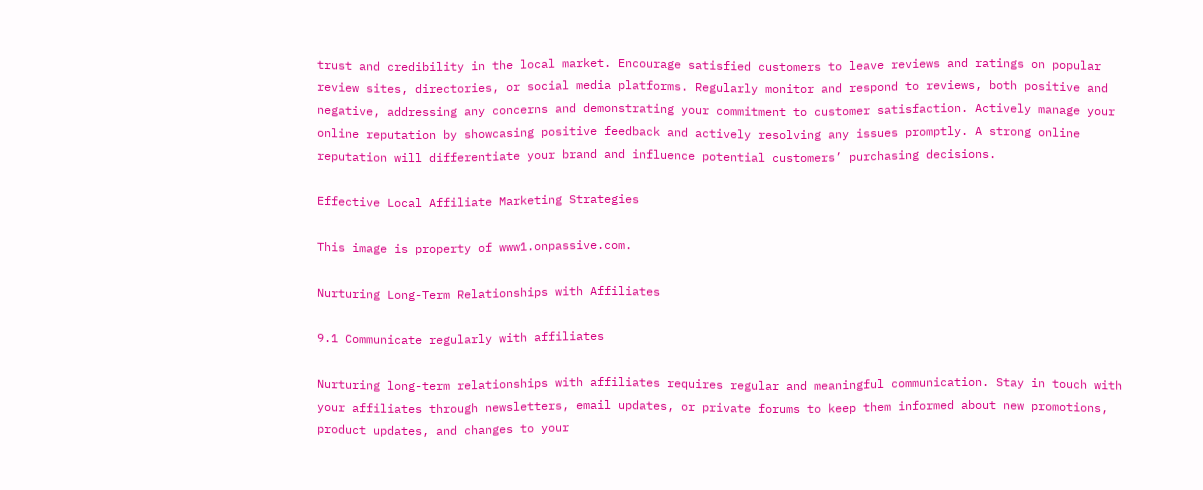trust and credibility in the local market. Encourage satisfied customers to leave reviews and ratings on popular review sites, directories, or social media platforms. Regularly monitor and respond to reviews, both positive and negative, addressing any concerns and demonstrating your commitment to customer satisfaction. Actively manage your online reputation by showcasing positive feedback and actively resolving any issues promptly. A strong online reputation will differentiate your brand and influence potential customers’ purchasing decisions.

Effective Local Affiliate Marketing Strategies

This image is property of www1.onpassive.com.

Nurturing Long-Term Relationships with Affiliates

9.1 Communicate regularly with affiliates

Nurturing long-term relationships with affiliates requires regular and meaningful communication. Stay in touch with your affiliates through newsletters, email updates, or private forums to keep them informed about new promotions, product updates, and changes to your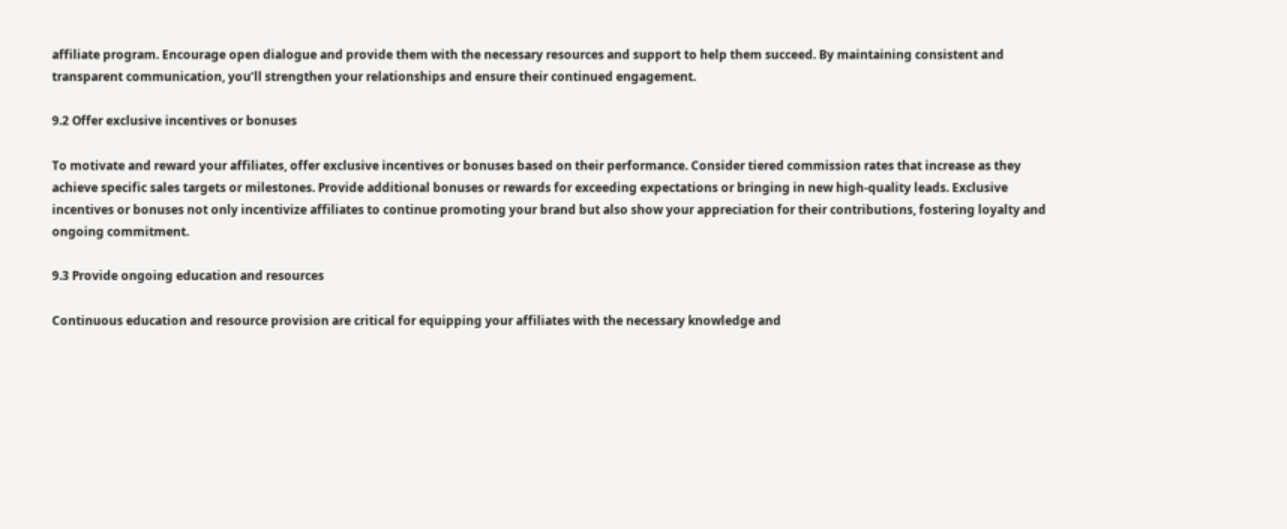affiliate program. Encourage open dialogue and provide them with the necessary resources and support to help them succeed. By maintaining consistent and transparent communication, you’ll strengthen your relationships and ensure their continued engagement.

9.2 Offer exclusive incentives or bonuses

To motivate and reward your affiliates, offer exclusive incentives or bonuses based on their performance. Consider tiered commission rates that increase as they achieve specific sales targets or milestones. Provide additional bonuses or rewards for exceeding expectations or bringing in new high-quality leads. Exclusive incentives or bonuses not only incentivize affiliates to continue promoting your brand but also show your appreciation for their contributions, fostering loyalty and ongoing commitment.

9.3 Provide ongoing education and resources

Continuous education and resource provision are critical for equipping your affiliates with the necessary knowledge and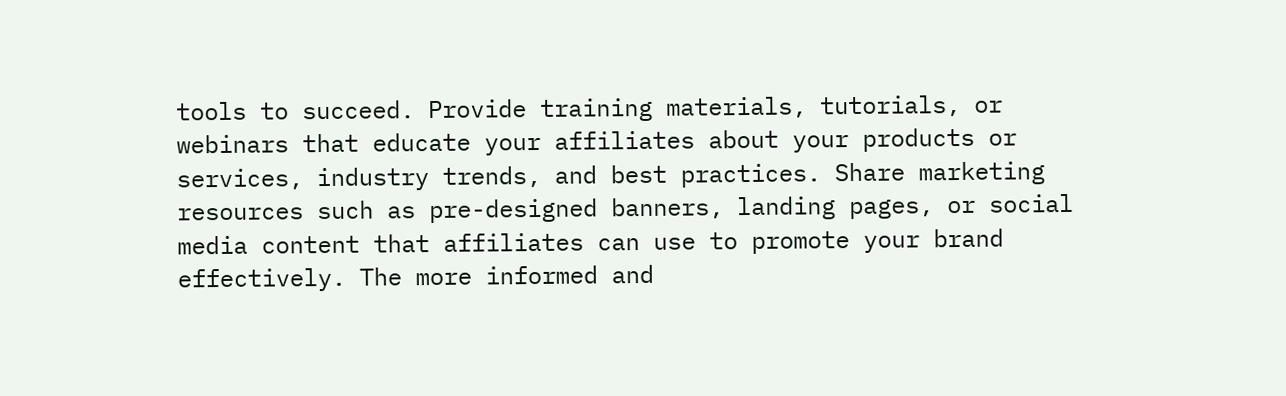tools to succeed. Provide training materials, tutorials, or webinars that educate your affiliates about your products or services, industry trends, and best practices. Share marketing resources such as pre-designed banners, landing pages, or social media content that affiliates can use to promote your brand effectively. The more informed and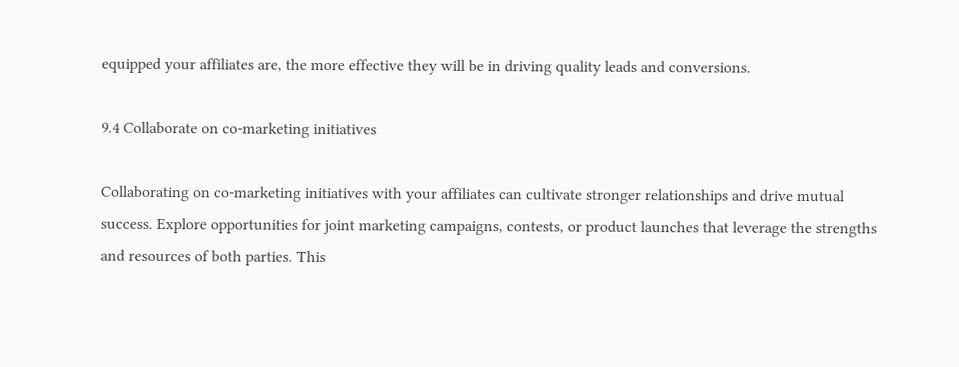equipped your affiliates are, the more effective they will be in driving quality leads and conversions.

9.4 Collaborate on co-marketing initiatives

Collaborating on co-marketing initiatives with your affiliates can cultivate stronger relationships and drive mutual success. Explore opportunities for joint marketing campaigns, contests, or product launches that leverage the strengths and resources of both parties. This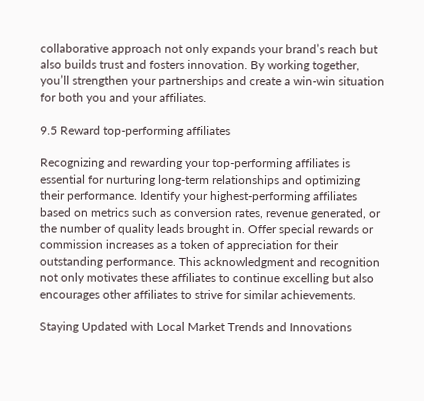collaborative approach not only expands your brand’s reach but also builds trust and fosters innovation. By working together, you’ll strengthen your partnerships and create a win-win situation for both you and your affiliates.

9.5 Reward top-performing affiliates

Recognizing and rewarding your top-performing affiliates is essential for nurturing long-term relationships and optimizing their performance. Identify your highest-performing affiliates based on metrics such as conversion rates, revenue generated, or the number of quality leads brought in. Offer special rewards or commission increases as a token of appreciation for their outstanding performance. This acknowledgment and recognition not only motivates these affiliates to continue excelling but also encourages other affiliates to strive for similar achievements.

Staying Updated with Local Market Trends and Innovations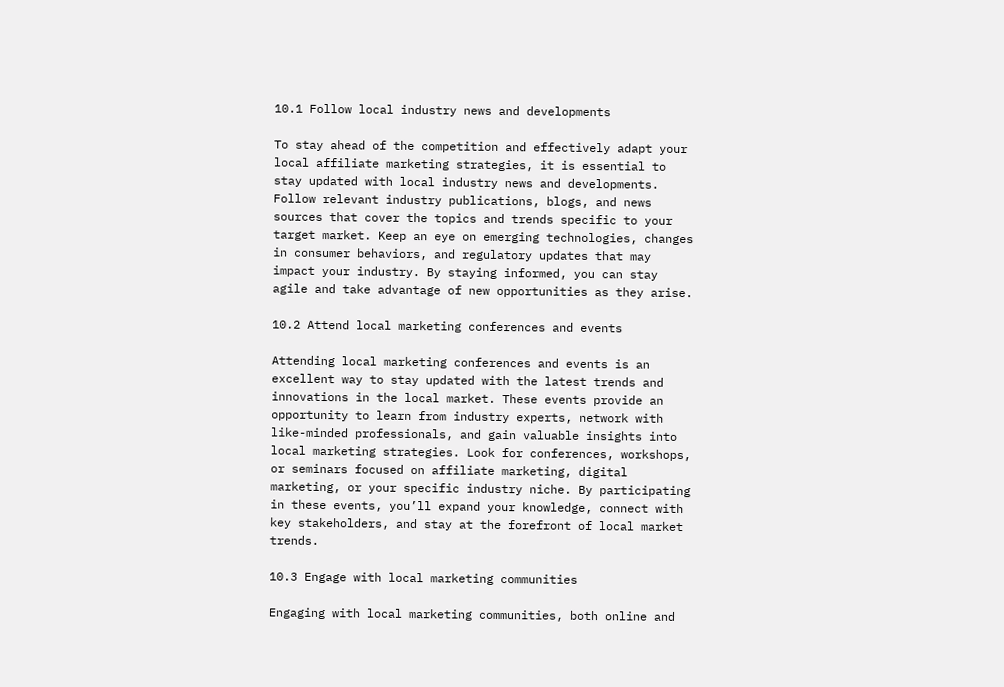10.1 Follow local industry news and developments

To stay ahead of the competition and effectively adapt your local affiliate marketing strategies, it is essential to stay updated with local industry news and developments. Follow relevant industry publications, blogs, and news sources that cover the topics and trends specific to your target market. Keep an eye on emerging technologies, changes in consumer behaviors, and regulatory updates that may impact your industry. By staying informed, you can stay agile and take advantage of new opportunities as they arise.

10.2 Attend local marketing conferences and events

Attending local marketing conferences and events is an excellent way to stay updated with the latest trends and innovations in the local market. These events provide an opportunity to learn from industry experts, network with like-minded professionals, and gain valuable insights into local marketing strategies. Look for conferences, workshops, or seminars focused on affiliate marketing, digital marketing, or your specific industry niche. By participating in these events, you’ll expand your knowledge, connect with key stakeholders, and stay at the forefront of local market trends.

10.3 Engage with local marketing communities

Engaging with local marketing communities, both online and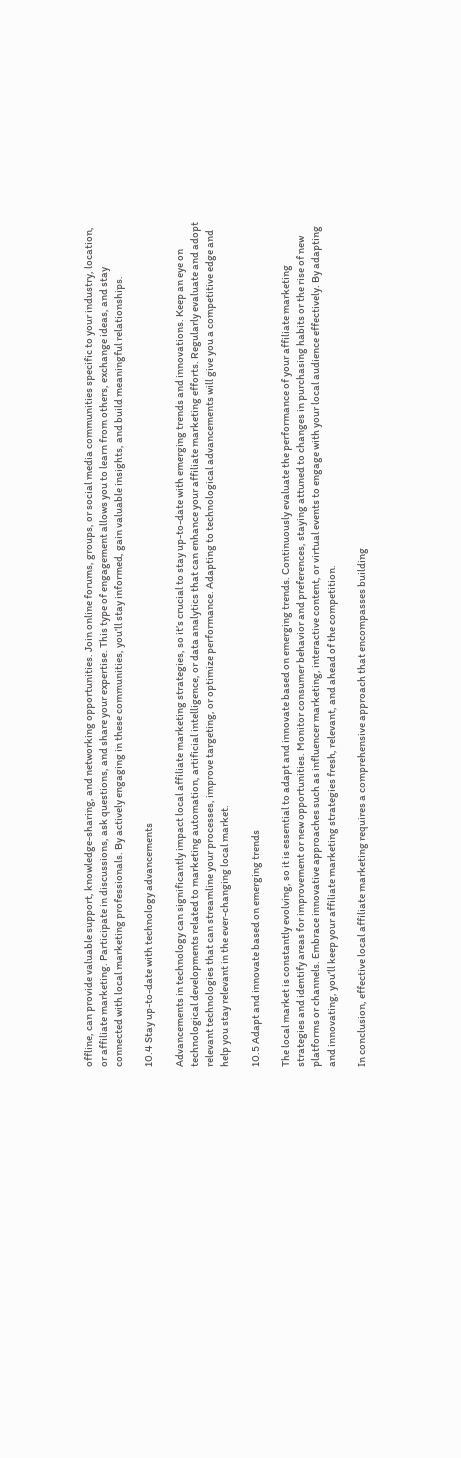offline, can provide valuable support, knowledge-sharing, and networking opportunities. Join online forums, groups, or social media communities specific to your industry, location, or affiliate marketing. Participate in discussions, ask questions, and share your expertise. This type of engagement allows you to learn from others, exchange ideas, and stay connected with local marketing professionals. By actively engaging in these communities, you’ll stay informed, gain valuable insights, and build meaningful relationships.

10.4 Stay up-to-date with technology advancements

Advancements in technology can significantly impact local affiliate marketing strategies, so it’s crucial to stay up-to-date with emerging trends and innovations. Keep an eye on technological developments related to marketing automation, artificial intelligence, or data analytics that can enhance your affiliate marketing efforts. Regularly evaluate and adopt relevant technologies that can streamline your processes, improve targeting, or optimize performance. Adapting to technological advancements will give you a competitive edge and help you stay relevant in the ever-changing local market.

10.5 Adapt and innovate based on emerging trends

The local market is constantly evolving, so it is essential to adapt and innovate based on emerging trends. Continuously evaluate the performance of your affiliate marketing strategies and identify areas for improvement or new opportunities. Monitor consumer behavior and preferences, staying attuned to changes in purchasing habits or the rise of new platforms or channels. Embrace innovative approaches such as influencer marketing, interactive content, or virtual events to engage with your local audience effectively. By adapting and innovating, you’ll keep your affiliate marketing strategies fresh, relevant, and ahead of the competition.

In conclusion, effective local affiliate marketing requires a comprehensive approach that encompasses building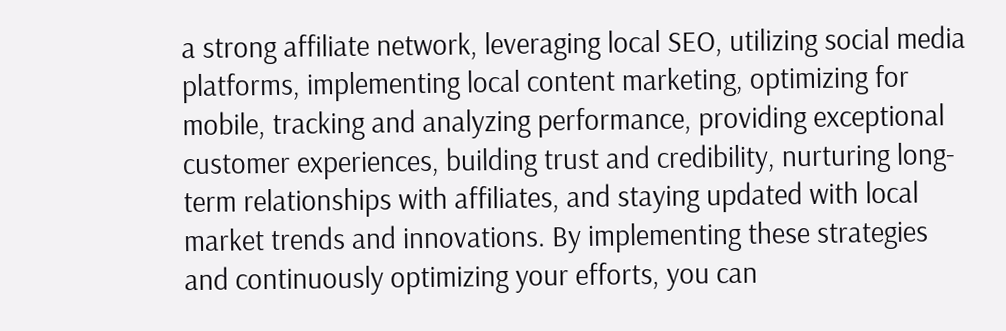a strong affiliate network, leveraging local SEO, utilizing social media platforms, implementing local content marketing, optimizing for mobile, tracking and analyzing performance, providing exceptional customer experiences, building trust and credibility, nurturing long-term relationships with affiliates, and staying updated with local market trends and innovations. By implementing these strategies and continuously optimizing your efforts, you can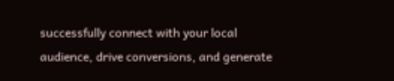successfully connect with your local audience, drive conversions, and generate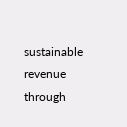sustainable revenue through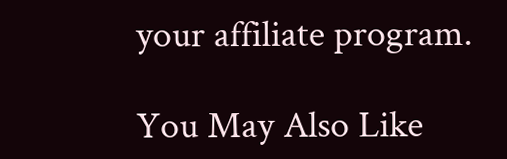your affiliate program.

You May Also Like